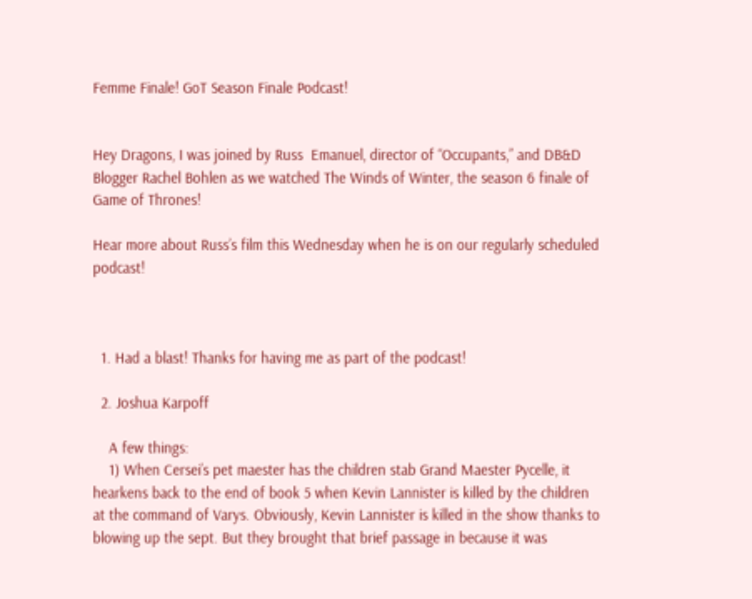Femme Finale! GoT Season Finale Podcast!


Hey Dragons, I was joined by Russ  Emanuel, director of “Occupants,” and DB&D Blogger Rachel Bohlen as we watched The Winds of Winter, the season 6 finale of Game of Thrones!

Hear more about Russ’s film this Wednesday when he is on our regularly scheduled podcast!



  1. Had a blast! Thanks for having me as part of the podcast!

  2. Joshua Karpoff

    A few things:
    1) When Cersei’s pet maester has the children stab Grand Maester Pycelle, it hearkens back to the end of book 5 when Kevin Lannister is killed by the children at the command of Varys. Obviously, Kevin Lannister is killed in the show thanks to blowing up the sept. But they brought that brief passage in because it was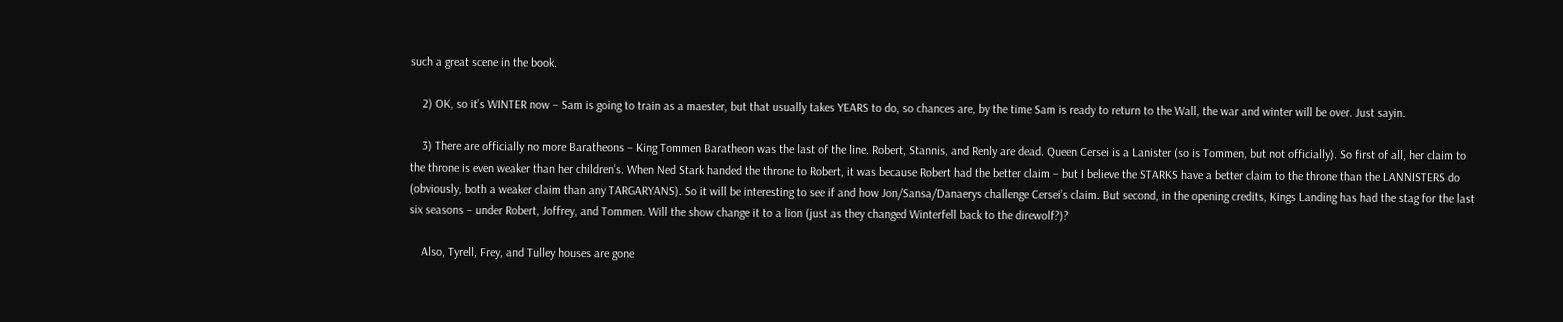such a great scene in the book.

    2) OK, so it’s WINTER now – Sam is going to train as a maester, but that usually takes YEARS to do, so chances are, by the time Sam is ready to return to the Wall, the war and winter will be over. Just sayin.

    3) There are officially no more Baratheons – King Tommen Baratheon was the last of the line. Robert, Stannis, and Renly are dead. Queen Cersei is a Lanister (so is Tommen, but not officially). So first of all, her claim to the throne is even weaker than her children’s. When Ned Stark handed the throne to Robert, it was because Robert had the better claim – but I believe the STARKS have a better claim to the throne than the LANNISTERS do (obviously, both a weaker claim than any TARGARYANS). So it will be interesting to see if and how Jon/Sansa/Danaerys challenge Cersei’s claim. But second, in the opening credits, Kings Landing has had the stag for the last six seasons – under Robert, Joffrey, and Tommen. Will the show change it to a lion (just as they changed Winterfell back to the direwolf?)?

    Also, Tyrell, Frey, and Tulley houses are gone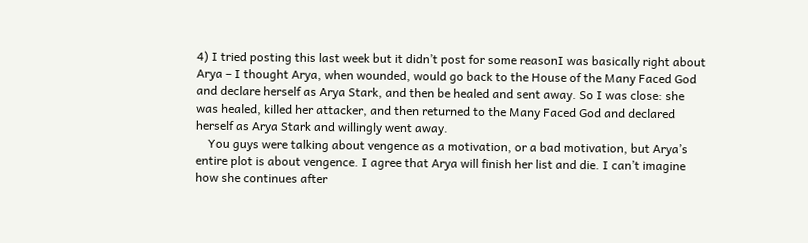4) I tried posting this last week but it didn’t post for some reasonI was basically right about Arya – I thought Arya, when wounded, would go back to the House of the Many Faced God and declare herself as Arya Stark, and then be healed and sent away. So I was close: she was healed, killed her attacker, and then returned to the Many Faced God and declared herself as Arya Stark and willingly went away.
    You guys were talking about vengence as a motivation, or a bad motivation, but Arya’s entire plot is about vengence. I agree that Arya will finish her list and die. I can’t imagine how she continues after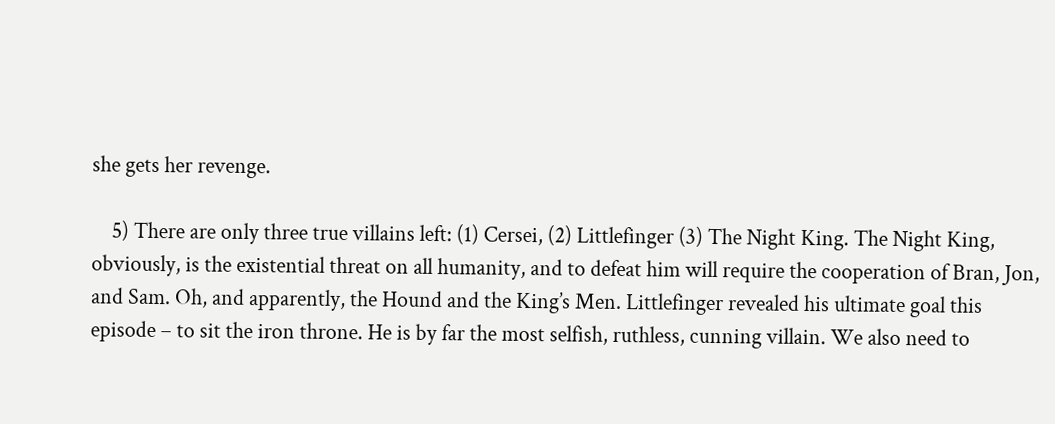she gets her revenge.

    5) There are only three true villains left: (1) Cersei, (2) Littlefinger (3) The Night King. The Night King, obviously, is the existential threat on all humanity, and to defeat him will require the cooperation of Bran, Jon, and Sam. Oh, and apparently, the Hound and the King’s Men. Littlefinger revealed his ultimate goal this episode – to sit the iron throne. He is by far the most selfish, ruthless, cunning villain. We also need to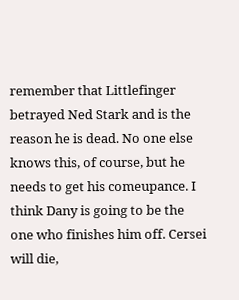remember that Littlefinger betrayed Ned Stark and is the reason he is dead. No one else knows this, of course, but he needs to get his comeupance. I think Dany is going to be the one who finishes him off. Cersei will die,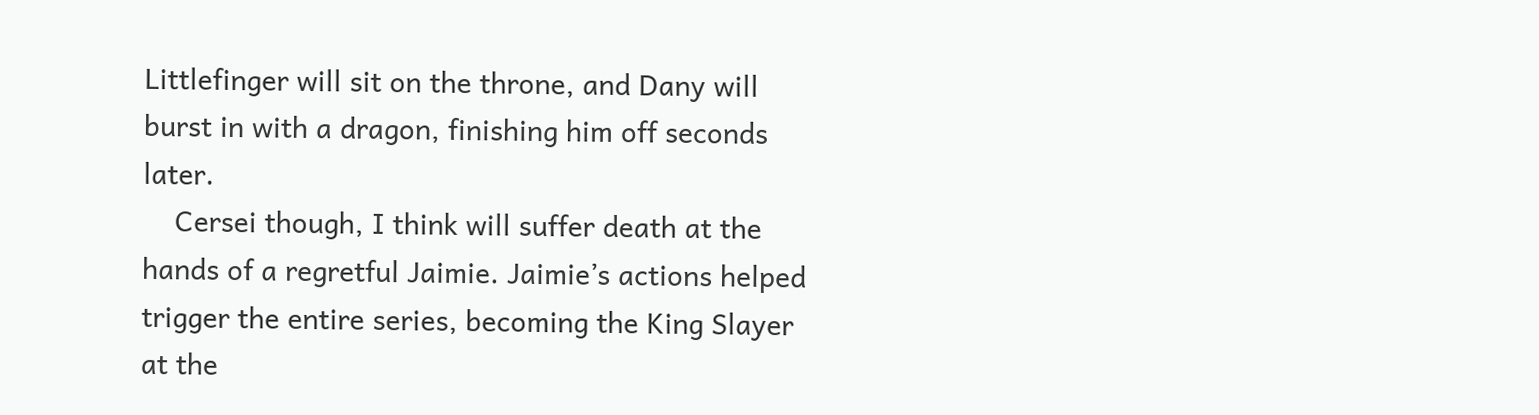Littlefinger will sit on the throne, and Dany will burst in with a dragon, finishing him off seconds later.
    Cersei though, I think will suffer death at the hands of a regretful Jaimie. Jaimie’s actions helped trigger the entire series, becoming the King Slayer at the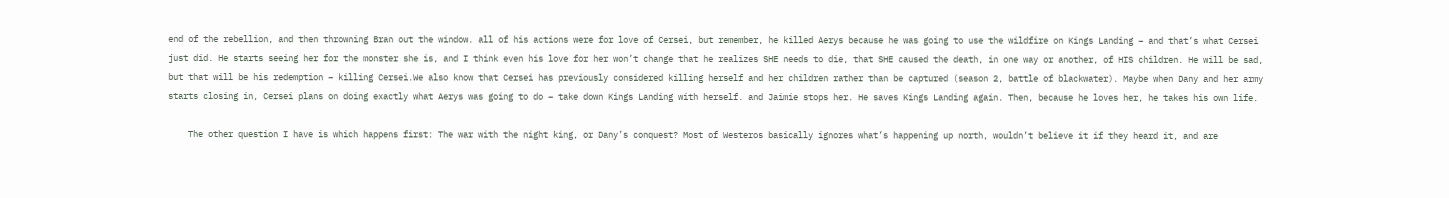end of the rebellion, and then throwning Bran out the window. all of his actions were for love of Cersei, but remember, he killed Aerys because he was going to use the wildfire on Kings Landing – and that’s what Cersei just did. He starts seeing her for the monster she is, and I think even his love for her won’t change that he realizes SHE needs to die, that SHE caused the death, in one way or another, of HIS children. He will be sad, but that will be his redemption – killing Cersei.We also know that Cersei has previously considered killing herself and her children rather than be captured (season 2, battle of blackwater). Maybe when Dany and her army starts closing in, Cersei plans on doing exactly what Aerys was going to do – take down Kings Landing with herself. and Jaimie stops her. He saves Kings Landing again. Then, because he loves her, he takes his own life.

    The other question I have is which happens first: The war with the night king, or Dany’s conquest? Most of Westeros basically ignores what’s happening up north, wouldn’t believe it if they heard it, and are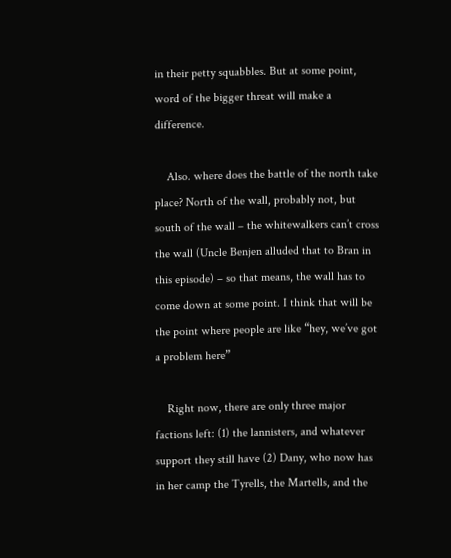in their petty squabbles. But at some point, word of the bigger threat will make a difference.

    Also. where does the battle of the north take place? North of the wall, probably not, but south of the wall – the whitewalkers can’t cross the wall (Uncle Benjen alluded that to Bran in this episode) – so that means, the wall has to come down at some point. I think that will be the point where people are like “hey, we’ve got a problem here”

    Right now, there are only three major factions left: (1) the lannisters, and whatever support they still have (2) Dany, who now has in her camp the Tyrells, the Martells, and the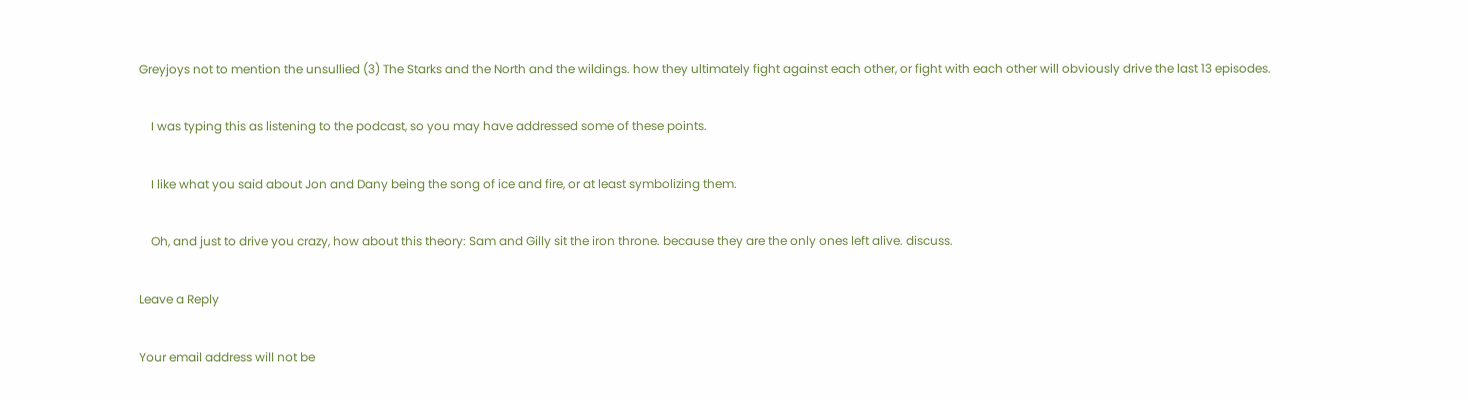Greyjoys not to mention the unsullied (3) The Starks and the North and the wildings. how they ultimately fight against each other, or fight with each other will obviously drive the last 13 episodes.

    I was typing this as listening to the podcast, so you may have addressed some of these points.

    I like what you said about Jon and Dany being the song of ice and fire, or at least symbolizing them.

    Oh, and just to drive you crazy, how about this theory: Sam and Gilly sit the iron throne. because they are the only ones left alive. discuss.

Leave a Reply

Your email address will not be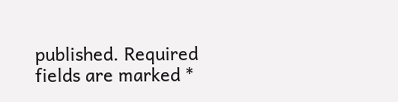published. Required fields are marked *